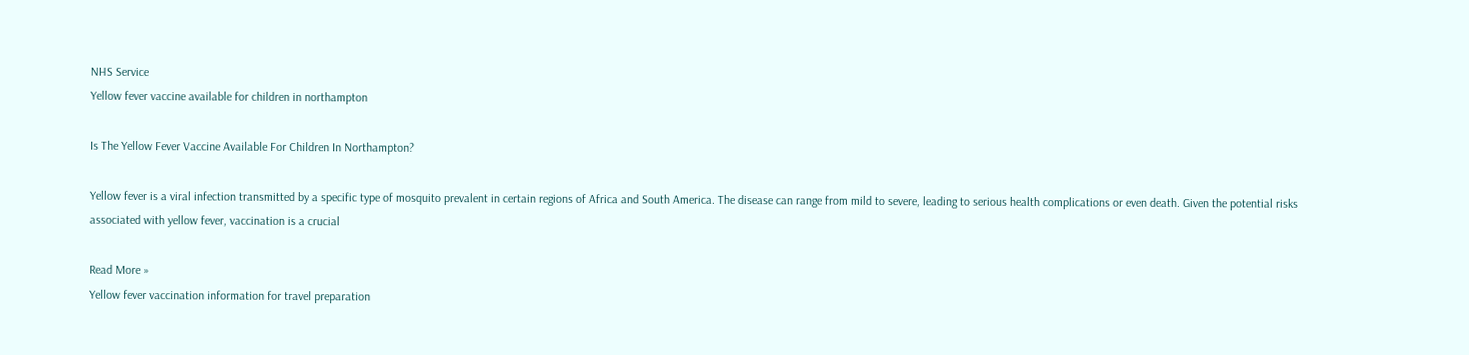NHS Service
Yellow fever vaccine available for children in northampton

Is The Yellow Fever Vaccine Available For Children In Northampton?

Yellow fever is a viral infection transmitted by a specific type of mosquito prevalent in certain regions of Africa and South America. The disease can range from mild to severe, leading to serious health complications or even death. Given the potential risks associated with yellow fever, vaccination is a crucial

Read More »
Yellow fever vaccination information for travel preparation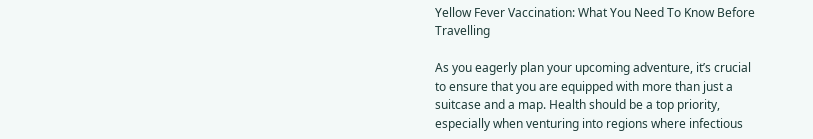Yellow Fever Vaccination: What You Need To Know Before Travelling

As you eagerly plan your upcoming adventure, it’s crucial to ensure that you are equipped with more than just a suitcase and a map. Health should be a top priority, especially when venturing into regions where infectious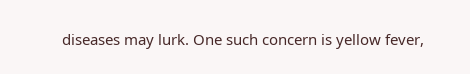diseases may lurk. One such concern is yellow fever,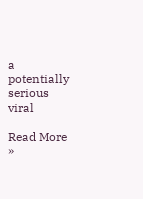a potentially serious viral

Read More »